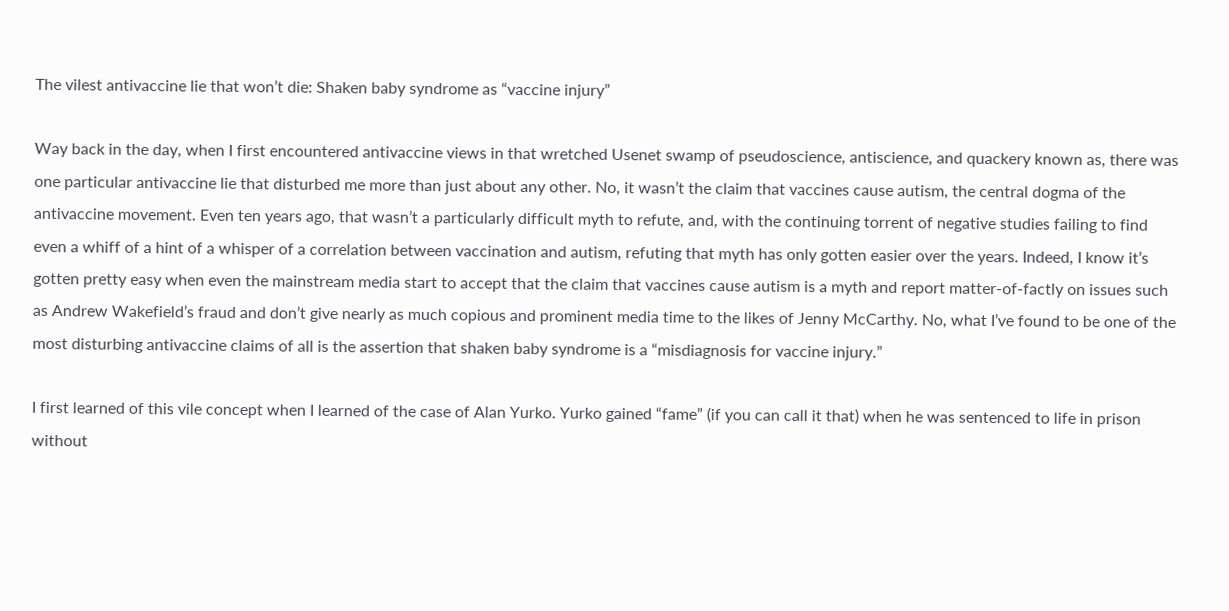The vilest antivaccine lie that won’t die: Shaken baby syndrome as “vaccine injury”

Way back in the day, when I first encountered antivaccine views in that wretched Usenet swamp of pseudoscience, antiscience, and quackery known as, there was one particular antivaccine lie that disturbed me more than just about any other. No, it wasn’t the claim that vaccines cause autism, the central dogma of the antivaccine movement. Even ten years ago, that wasn’t a particularly difficult myth to refute, and, with the continuing torrent of negative studies failing to find even a whiff of a hint of a whisper of a correlation between vaccination and autism, refuting that myth has only gotten easier over the years. Indeed, I know it’s gotten pretty easy when even the mainstream media start to accept that the claim that vaccines cause autism is a myth and report matter-of-factly on issues such as Andrew Wakefield’s fraud and don’t give nearly as much copious and prominent media time to the likes of Jenny McCarthy. No, what I’ve found to be one of the most disturbing antivaccine claims of all is the assertion that shaken baby syndrome is a “misdiagnosis for vaccine injury.”

I first learned of this vile concept when I learned of the case of Alan Yurko. Yurko gained “fame” (if you can call it that) when he was sentenced to life in prison without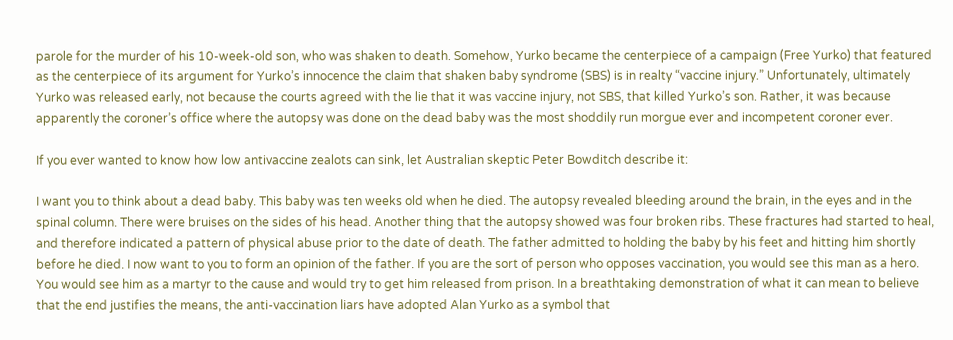parole for the murder of his 10-week-old son, who was shaken to death. Somehow, Yurko became the centerpiece of a campaign (Free Yurko) that featured as the centerpiece of its argument for Yurko’s innocence the claim that shaken baby syndrome (SBS) is in realty “vaccine injury.” Unfortunately, ultimately Yurko was released early, not because the courts agreed with the lie that it was vaccine injury, not SBS, that killed Yurko’s son. Rather, it was because apparently the coroner’s office where the autopsy was done on the dead baby was the most shoddily run morgue ever and incompetent coroner ever.

If you ever wanted to know how low antivaccine zealots can sink, let Australian skeptic Peter Bowditch describe it:

I want you to think about a dead baby. This baby was ten weeks old when he died. The autopsy revealed bleeding around the brain, in the eyes and in the spinal column. There were bruises on the sides of his head. Another thing that the autopsy showed was four broken ribs. These fractures had started to heal, and therefore indicated a pattern of physical abuse prior to the date of death. The father admitted to holding the baby by his feet and hitting him shortly before he died. I now want to you to form an opinion of the father. If you are the sort of person who opposes vaccination, you would see this man as a hero. You would see him as a martyr to the cause and would try to get him released from prison. In a breathtaking demonstration of what it can mean to believe that the end justifies the means, the anti-vaccination liars have adopted Alan Yurko as a symbol that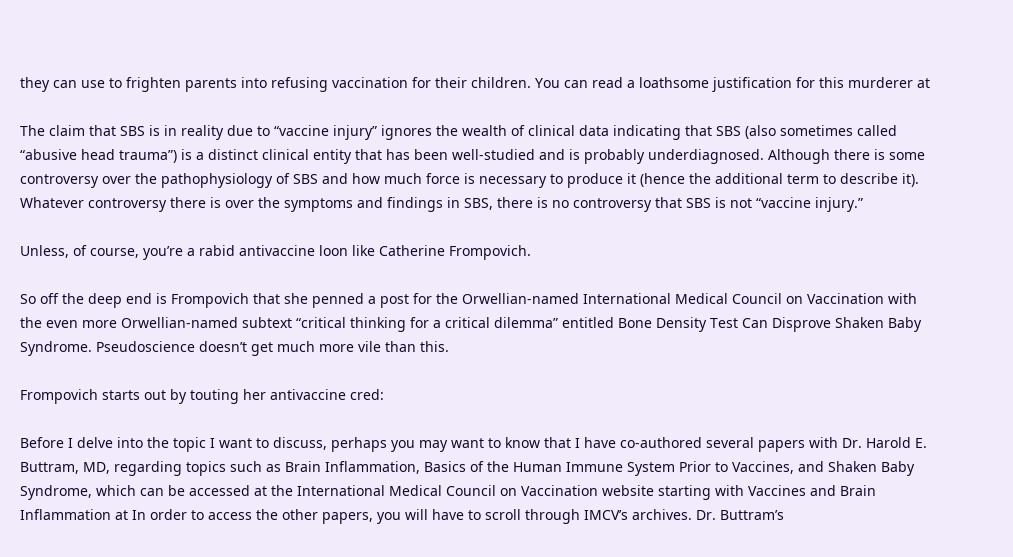they can use to frighten parents into refusing vaccination for their children. You can read a loathsome justification for this murderer at

The claim that SBS is in reality due to “vaccine injury” ignores the wealth of clinical data indicating that SBS (also sometimes called “abusive head trauma”) is a distinct clinical entity that has been well-studied and is probably underdiagnosed. Although there is some controversy over the pathophysiology of SBS and how much force is necessary to produce it (hence the additional term to describe it). Whatever controversy there is over the symptoms and findings in SBS, there is no controversy that SBS is not “vaccine injury.”

Unless, of course, you’re a rabid antivaccine loon like Catherine Frompovich.

So off the deep end is Frompovich that she penned a post for the Orwellian-named International Medical Council on Vaccination with the even more Orwellian-named subtext “critical thinking for a critical dilemma” entitled Bone Density Test Can Disprove Shaken Baby Syndrome. Pseudoscience doesn’t get much more vile than this.

Frompovich starts out by touting her antivaccine cred:

Before I delve into the topic I want to discuss, perhaps you may want to know that I have co-authored several papers with Dr. Harold E. Buttram, MD, regarding topics such as Brain Inflammation, Basics of the Human Immune System Prior to Vaccines, and Shaken Baby Syndrome, which can be accessed at the International Medical Council on Vaccination website starting with Vaccines and Brain Inflammation at In order to access the other papers, you will have to scroll through IMCV’s archives. Dr. Buttram’s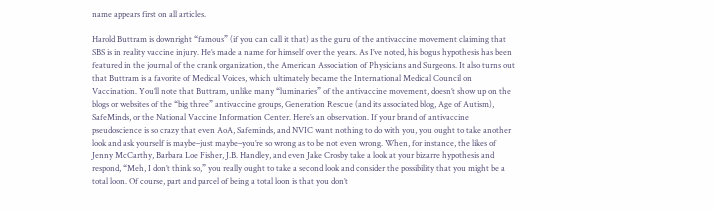name appears first on all articles.

Harold Buttram is downright “famous” (if you can call it that) as the guru of the antivaccine movement claiming that SBS is in reality vaccine injury. He’s made a name for himself over the years. As I’ve noted, his bogus hypothesis has been featured in the journal of the crank organization, the American Association of Physicians and Surgeons. It also turns out that Buttram is a favorite of Medical Voices, which ultimately became the International Medical Council on Vaccination. You’ll note that Buttram, unlike many “luminaries” of the antivaccine movement, doesn’t show up on the blogs or websites of the “big three” antivaccine groups, Generation Rescue (and its associated blog, Age of Autism), SafeMinds, or the National Vaccine Information Center. Here’s an observation. If your brand of antivaccine pseudoscience is so crazy that even AoA, Safeminds, and NVIC want nothing to do with you, you ought to take another look and ask yourself is maybe–just maybe–you’re so wrong as to be not even wrong. When, for instance, the likes of Jenny McCarthy, Barbara Loe Fisher, J.B. Handley, and even Jake Crosby take a look at your bizarre hypothesis and respond, “Meh, I don’t think so,” you really ought to take a second look and consider the possibility that you might be a total loon. Of course, part and parcel of being a total loon is that you don’t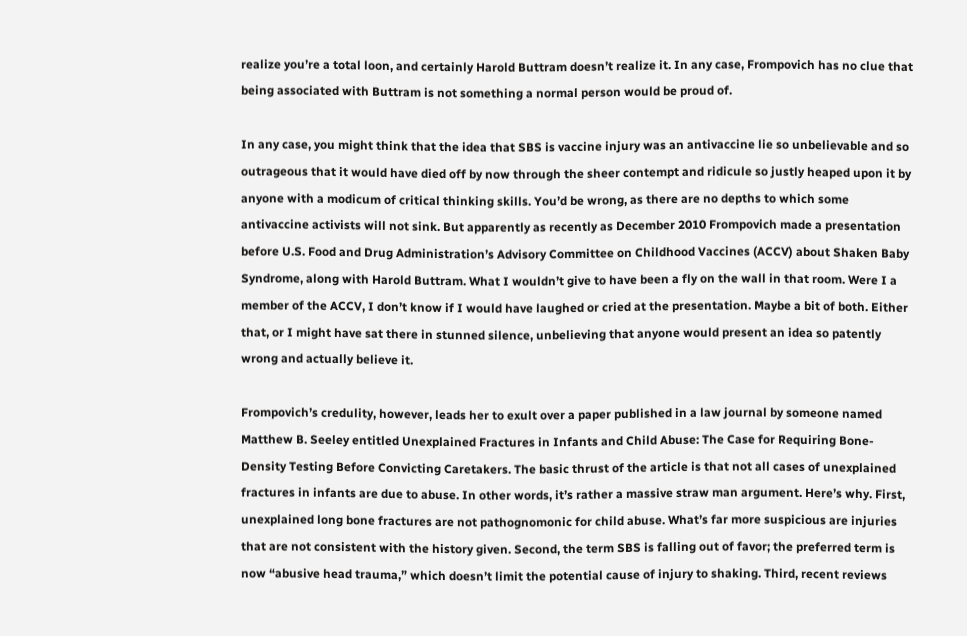realize you’re a total loon, and certainly Harold Buttram doesn’t realize it. In any case, Frompovich has no clue that being associated with Buttram is not something a normal person would be proud of.

In any case, you might think that the idea that SBS is vaccine injury was an antivaccine lie so unbelievable and so outrageous that it would have died off by now through the sheer contempt and ridicule so justly heaped upon it by anyone with a modicum of critical thinking skills. You’d be wrong, as there are no depths to which some antivaccine activists will not sink. But apparently as recently as December 2010 Frompovich made a presentation before U.S. Food and Drug Administration’s Advisory Committee on Childhood Vaccines (ACCV) about Shaken Baby Syndrome, along with Harold Buttram. What I wouldn’t give to have been a fly on the wall in that room. Were I a member of the ACCV, I don’t know if I would have laughed or cried at the presentation. Maybe a bit of both. Either that, or I might have sat there in stunned silence, unbelieving that anyone would present an idea so patently wrong and actually believe it.

Frompovich’s credulity, however, leads her to exult over a paper published in a law journal by someone named Matthew B. Seeley entitled Unexplained Fractures in Infants and Child Abuse: The Case for Requiring Bone-Density Testing Before Convicting Caretakers. The basic thrust of the article is that not all cases of unexplained fractures in infants are due to abuse. In other words, it’s rather a massive straw man argument. Here’s why. First, unexplained long bone fractures are not pathognomonic for child abuse. What’s far more suspicious are injuries that are not consistent with the history given. Second, the term SBS is falling out of favor; the preferred term is now “abusive head trauma,” which doesn’t limit the potential cause of injury to shaking. Third, recent reviews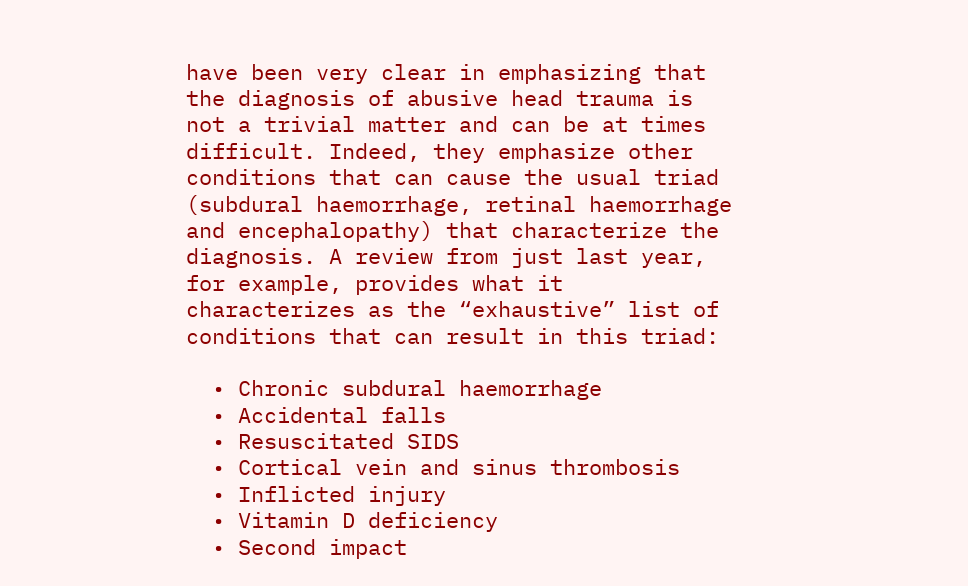have been very clear in emphasizing that the diagnosis of abusive head trauma is not a trivial matter and can be at times difficult. Indeed, they emphasize other conditions that can cause the usual triad (subdural haemorrhage, retinal haemorrhage and encephalopathy) that characterize the diagnosis. A review from just last year, for example, provides what it characterizes as the “exhaustive” list of conditions that can result in this triad:

  • Chronic subdural haemorrhage
  • Accidental falls
  • Resuscitated SIDS
  • Cortical vein and sinus thrombosis
  • Inflicted injury
  • Vitamin D deficiency
  • Second impact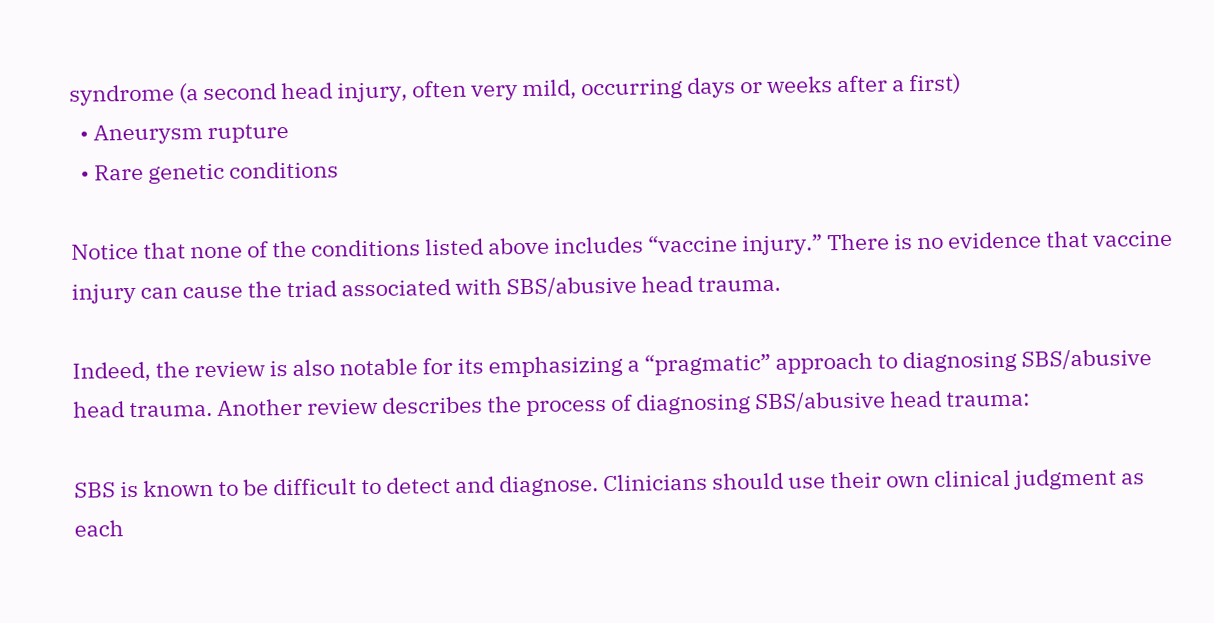syndrome (a second head injury, often very mild, occurring days or weeks after a first)
  • Aneurysm rupture
  • Rare genetic conditions

Notice that none of the conditions listed above includes “vaccine injury.” There is no evidence that vaccine injury can cause the triad associated with SBS/abusive head trauma.

Indeed, the review is also notable for its emphasizing a “pragmatic” approach to diagnosing SBS/abusive head trauma. Another review describes the process of diagnosing SBS/abusive head trauma:

SBS is known to be difficult to detect and diagnose. Clinicians should use their own clinical judgment as each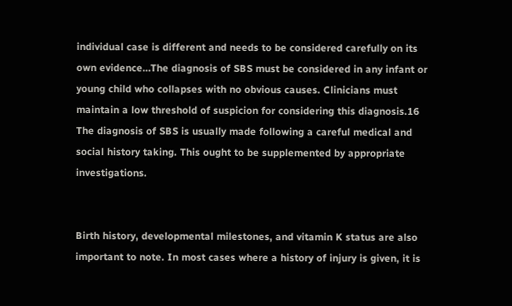individual case is different and needs to be considered carefully on its own evidence…The diagnosis of SBS must be considered in any infant or young child who collapses with no obvious causes. Clinicians must maintain a low threshold of suspicion for considering this diagnosis.16 The diagnosis of SBS is usually made following a careful medical and social history taking. This ought to be supplemented by appropriate investigations.


Birth history, developmental milestones, and vitamin K status are also important to note. In most cases where a history of injury is given, it is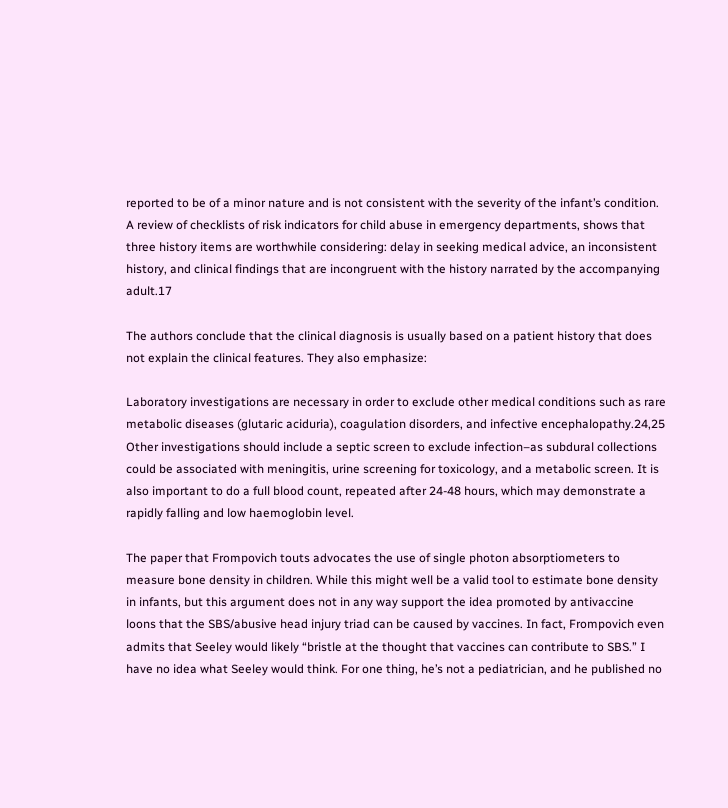reported to be of a minor nature and is not consistent with the severity of the infant’s condition. A review of checklists of risk indicators for child abuse in emergency departments, shows that three history items are worthwhile considering: delay in seeking medical advice, an inconsistent history, and clinical findings that are incongruent with the history narrated by the accompanying adult.17

The authors conclude that the clinical diagnosis is usually based on a patient history that does not explain the clinical features. They also emphasize:

Laboratory investigations are necessary in order to exclude other medical conditions such as rare metabolic diseases (glutaric aciduria), coagulation disorders, and infective encephalopathy.24,25 Other investigations should include a septic screen to exclude infection–as subdural collections could be associated with meningitis, urine screening for toxicology, and a metabolic screen. It is also important to do a full blood count, repeated after 24-48 hours, which may demonstrate a rapidly falling and low haemoglobin level.

The paper that Frompovich touts advocates the use of single photon absorptiometers to measure bone density in children. While this might well be a valid tool to estimate bone density in infants, but this argument does not in any way support the idea promoted by antivaccine loons that the SBS/abusive head injury triad can be caused by vaccines. In fact, Frompovich even admits that Seeley would likely “bristle at the thought that vaccines can contribute to SBS.” I have no idea what Seeley would think. For one thing, he’s not a pediatrician, and he published no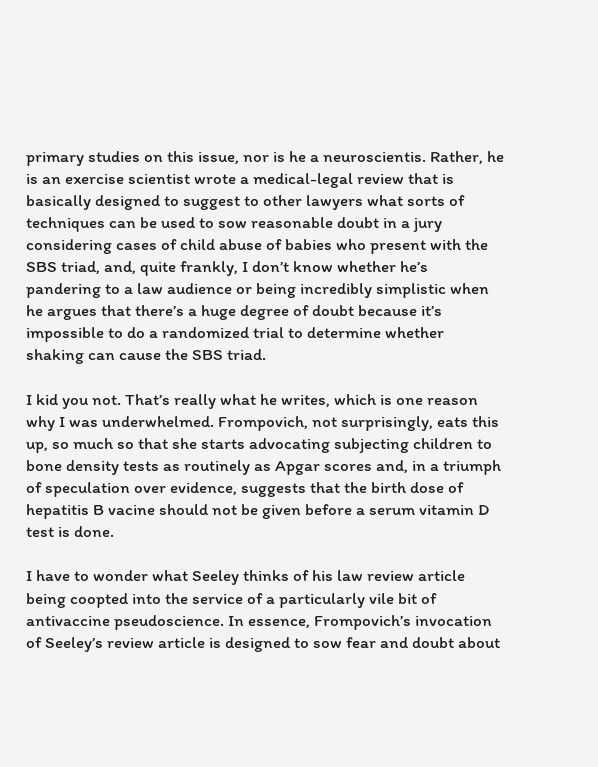primary studies on this issue, nor is he a neuroscientis. Rather, he is an exercise scientist wrote a medical-legal review that is basically designed to suggest to other lawyers what sorts of techniques can be used to sow reasonable doubt in a jury considering cases of child abuse of babies who present with the SBS triad, and, quite frankly, I don’t know whether he’s pandering to a law audience or being incredibly simplistic when he argues that there’s a huge degree of doubt because it’s impossible to do a randomized trial to determine whether shaking can cause the SBS triad.

I kid you not. That’s really what he writes, which is one reason why I was underwhelmed. Frompovich, not surprisingly, eats this up, so much so that she starts advocating subjecting children to bone density tests as routinely as Apgar scores and, in a triumph of speculation over evidence, suggests that the birth dose of hepatitis B vacine should not be given before a serum vitamin D test is done.

I have to wonder what Seeley thinks of his law review article being coopted into the service of a particularly vile bit of antivaccine pseudoscience. In essence, Frompovich’s invocation of Seeley’s review article is designed to sow fear and doubt about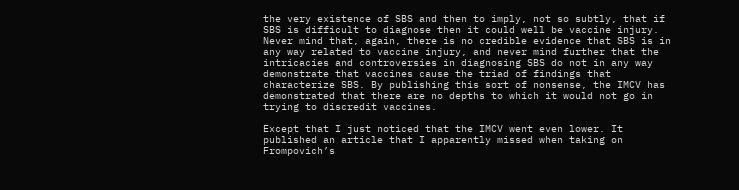the very existence of SBS and then to imply, not so subtly, that if SBS is difficult to diagnose then it could well be vaccine injury. Never mind that, again, there is no credible evidence that SBS is in any way related to vaccine injury, and never mind further that the intricacies and controversies in diagnosing SBS do not in any way demonstrate that vaccines cause the triad of findings that characterize SBS. By publishing this sort of nonsense, the IMCV has demonstrated that there are no depths to which it would not go in trying to discredit vaccines.

Except that I just noticed that the IMCV went even lower. It published an article that I apparently missed when taking on Frompovich’s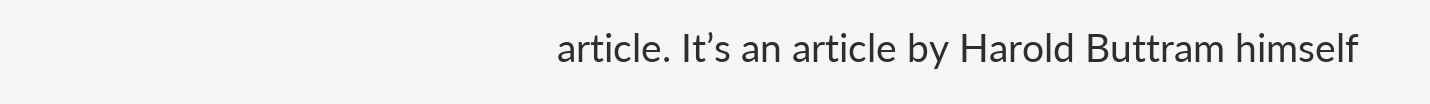article. It’s an article by Harold Buttram himself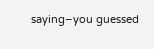saying–you guessed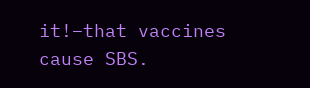it!–that vaccines cause SBS.